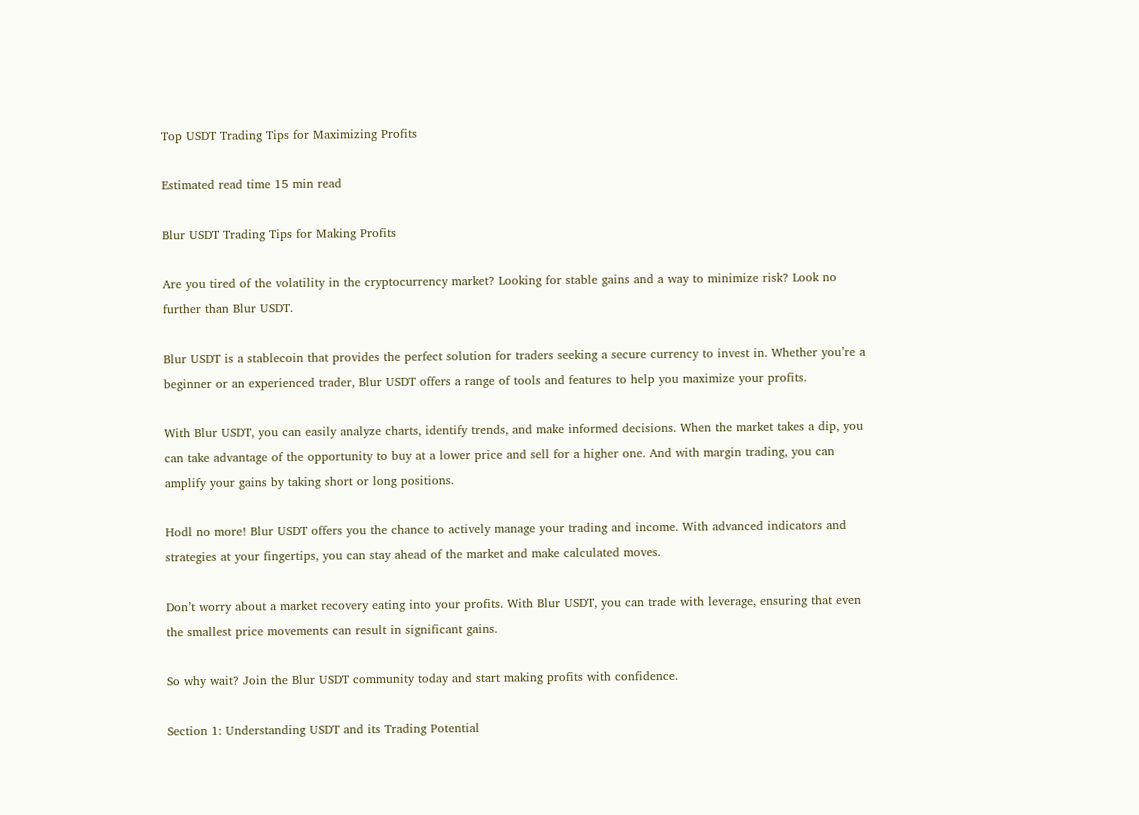Top USDT Trading Tips for Maximizing Profits

Estimated read time 15 min read

Blur USDT Trading Tips for Making Profits

Are you tired of the volatility in the cryptocurrency market? Looking for stable gains and a way to minimize risk? Look no further than Blur USDT.

Blur USDT is a stablecoin that provides the perfect solution for traders seeking a secure currency to invest in. Whether you’re a beginner or an experienced trader, Blur USDT offers a range of tools and features to help you maximize your profits.

With Blur USDT, you can easily analyze charts, identify trends, and make informed decisions. When the market takes a dip, you can take advantage of the opportunity to buy at a lower price and sell for a higher one. And with margin trading, you can amplify your gains by taking short or long positions.

Hodl no more! Blur USDT offers you the chance to actively manage your trading and income. With advanced indicators and strategies at your fingertips, you can stay ahead of the market and make calculated moves.

Don’t worry about a market recovery eating into your profits. With Blur USDT, you can trade with leverage, ensuring that even the smallest price movements can result in significant gains.

So why wait? Join the Blur USDT community today and start making profits with confidence.

Section 1: Understanding USDT and its Trading Potential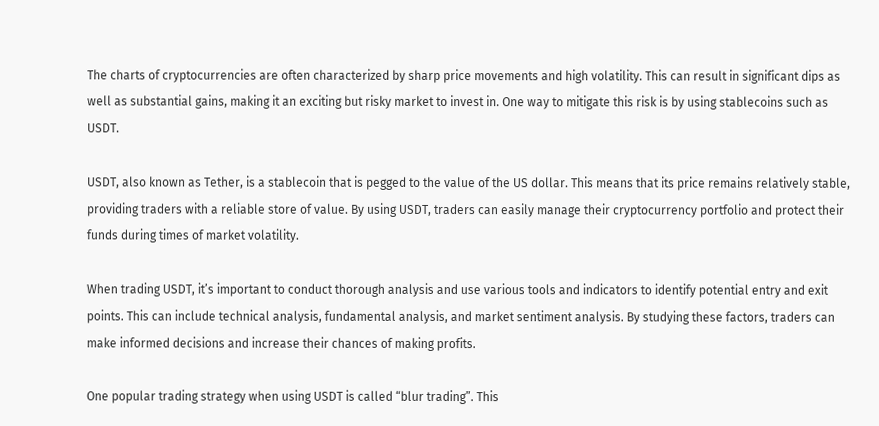The charts of cryptocurrencies are often characterized by sharp price movements and high volatility. This can result in significant dips as well as substantial gains, making it an exciting but risky market to invest in. One way to mitigate this risk is by using stablecoins such as USDT.

USDT, also known as Tether, is a stablecoin that is pegged to the value of the US dollar. This means that its price remains relatively stable, providing traders with a reliable store of value. By using USDT, traders can easily manage their cryptocurrency portfolio and protect their funds during times of market volatility.

When trading USDT, it’s important to conduct thorough analysis and use various tools and indicators to identify potential entry and exit points. This can include technical analysis, fundamental analysis, and market sentiment analysis. By studying these factors, traders can make informed decisions and increase their chances of making profits.

One popular trading strategy when using USDT is called “blur trading”. This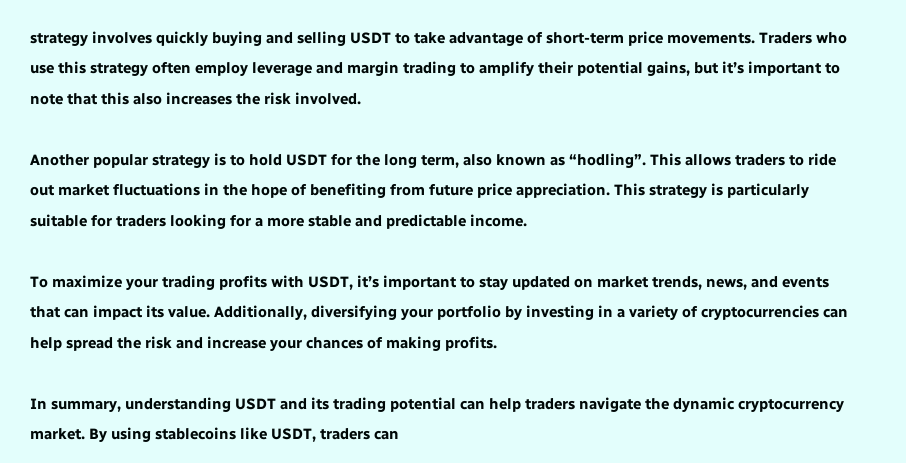strategy involves quickly buying and selling USDT to take advantage of short-term price movements. Traders who use this strategy often employ leverage and margin trading to amplify their potential gains, but it’s important to note that this also increases the risk involved.

Another popular strategy is to hold USDT for the long term, also known as “hodling”. This allows traders to ride out market fluctuations in the hope of benefiting from future price appreciation. This strategy is particularly suitable for traders looking for a more stable and predictable income.

To maximize your trading profits with USDT, it’s important to stay updated on market trends, news, and events that can impact its value. Additionally, diversifying your portfolio by investing in a variety of cryptocurrencies can help spread the risk and increase your chances of making profits.

In summary, understanding USDT and its trading potential can help traders navigate the dynamic cryptocurrency market. By using stablecoins like USDT, traders can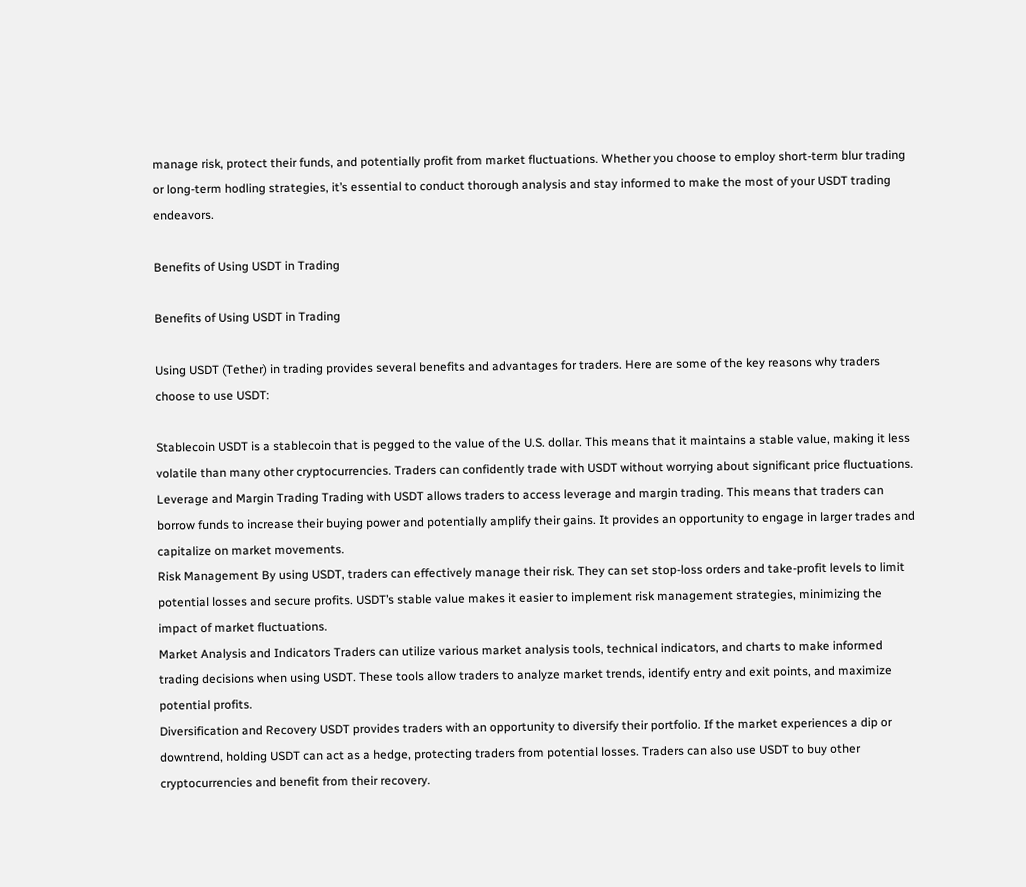manage risk, protect their funds, and potentially profit from market fluctuations. Whether you choose to employ short-term blur trading or long-term hodling strategies, it’s essential to conduct thorough analysis and stay informed to make the most of your USDT trading endeavors.

Benefits of Using USDT in Trading

Benefits of Using USDT in Trading

Using USDT (Tether) in trading provides several benefits and advantages for traders. Here are some of the key reasons why traders choose to use USDT:

Stablecoin USDT is a stablecoin that is pegged to the value of the U.S. dollar. This means that it maintains a stable value, making it less volatile than many other cryptocurrencies. Traders can confidently trade with USDT without worrying about significant price fluctuations.
Leverage and Margin Trading Trading with USDT allows traders to access leverage and margin trading. This means that traders can borrow funds to increase their buying power and potentially amplify their gains. It provides an opportunity to engage in larger trades and capitalize on market movements.
Risk Management By using USDT, traders can effectively manage their risk. They can set stop-loss orders and take-profit levels to limit potential losses and secure profits. USDT’s stable value makes it easier to implement risk management strategies, minimizing the impact of market fluctuations.
Market Analysis and Indicators Traders can utilize various market analysis tools, technical indicators, and charts to make informed trading decisions when using USDT. These tools allow traders to analyze market trends, identify entry and exit points, and maximize potential profits.
Diversification and Recovery USDT provides traders with an opportunity to diversify their portfolio. If the market experiences a dip or downtrend, holding USDT can act as a hedge, protecting traders from potential losses. Traders can also use USDT to buy other cryptocurrencies and benefit from their recovery.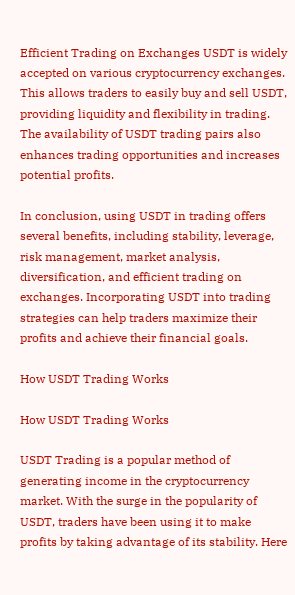Efficient Trading on Exchanges USDT is widely accepted on various cryptocurrency exchanges. This allows traders to easily buy and sell USDT, providing liquidity and flexibility in trading. The availability of USDT trading pairs also enhances trading opportunities and increases potential profits.

In conclusion, using USDT in trading offers several benefits, including stability, leverage, risk management, market analysis, diversification, and efficient trading on exchanges. Incorporating USDT into trading strategies can help traders maximize their profits and achieve their financial goals.

How USDT Trading Works

How USDT Trading Works

USDT Trading is a popular method of generating income in the cryptocurrency market. With the surge in the popularity of USDT, traders have been using it to make profits by taking advantage of its stability. Here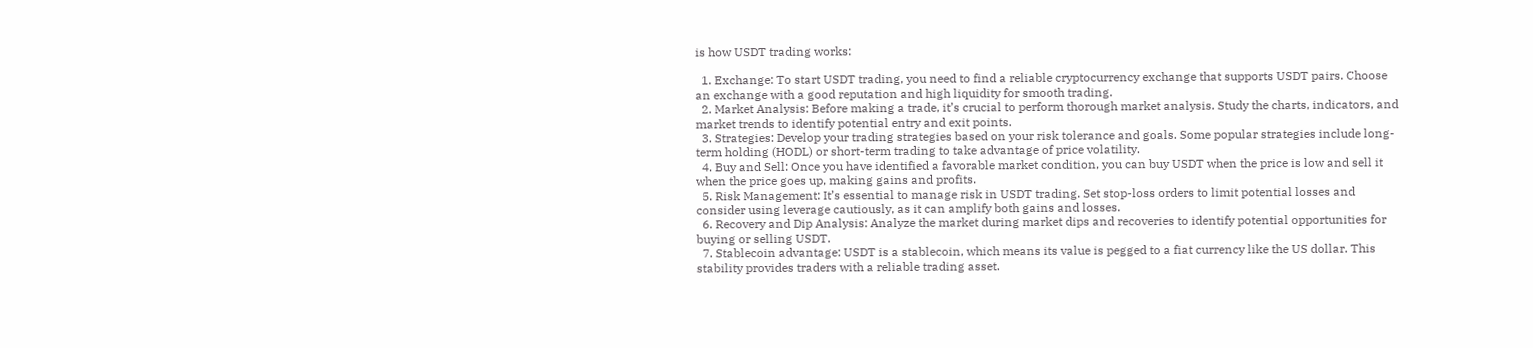is how USDT trading works:

  1. Exchange: To start USDT trading, you need to find a reliable cryptocurrency exchange that supports USDT pairs. Choose an exchange with a good reputation and high liquidity for smooth trading.
  2. Market Analysis: Before making a trade, it’s crucial to perform thorough market analysis. Study the charts, indicators, and market trends to identify potential entry and exit points.
  3. Strategies: Develop your trading strategies based on your risk tolerance and goals. Some popular strategies include long-term holding (HODL) or short-term trading to take advantage of price volatility.
  4. Buy and Sell: Once you have identified a favorable market condition, you can buy USDT when the price is low and sell it when the price goes up, making gains and profits.
  5. Risk Management: It’s essential to manage risk in USDT trading. Set stop-loss orders to limit potential losses and consider using leverage cautiously, as it can amplify both gains and losses.
  6. Recovery and Dip Analysis: Analyze the market during market dips and recoveries to identify potential opportunities for buying or selling USDT.
  7. Stablecoin advantage: USDT is a stablecoin, which means its value is pegged to a fiat currency like the US dollar. This stability provides traders with a reliable trading asset.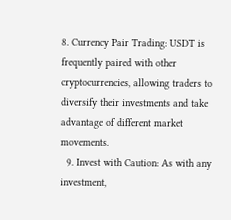8. Currency Pair Trading: USDT is frequently paired with other cryptocurrencies, allowing traders to diversify their investments and take advantage of different market movements.
  9. Invest with Caution: As with any investment,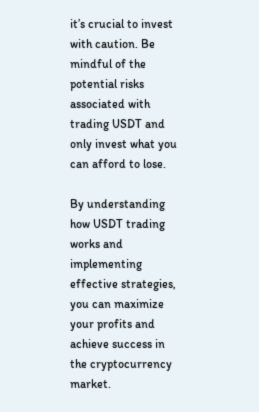it’s crucial to invest with caution. Be mindful of the potential risks associated with trading USDT and only invest what you can afford to lose.

By understanding how USDT trading works and implementing effective strategies, you can maximize your profits and achieve success in the cryptocurrency market.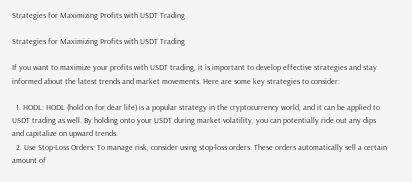Strategies for Maximizing Profits with USDT Trading

Strategies for Maximizing Profits with USDT Trading

If you want to maximize your profits with USDT trading, it is important to develop effective strategies and stay informed about the latest trends and market movements. Here are some key strategies to consider:

  1. HODL: HODL (hold on for dear life) is a popular strategy in the cryptocurrency world, and it can be applied to USDT trading as well. By holding onto your USDT during market volatility, you can potentially ride out any dips and capitalize on upward trends.
  2. Use Stop-Loss Orders: To manage risk, consider using stop-loss orders. These orders automatically sell a certain amount of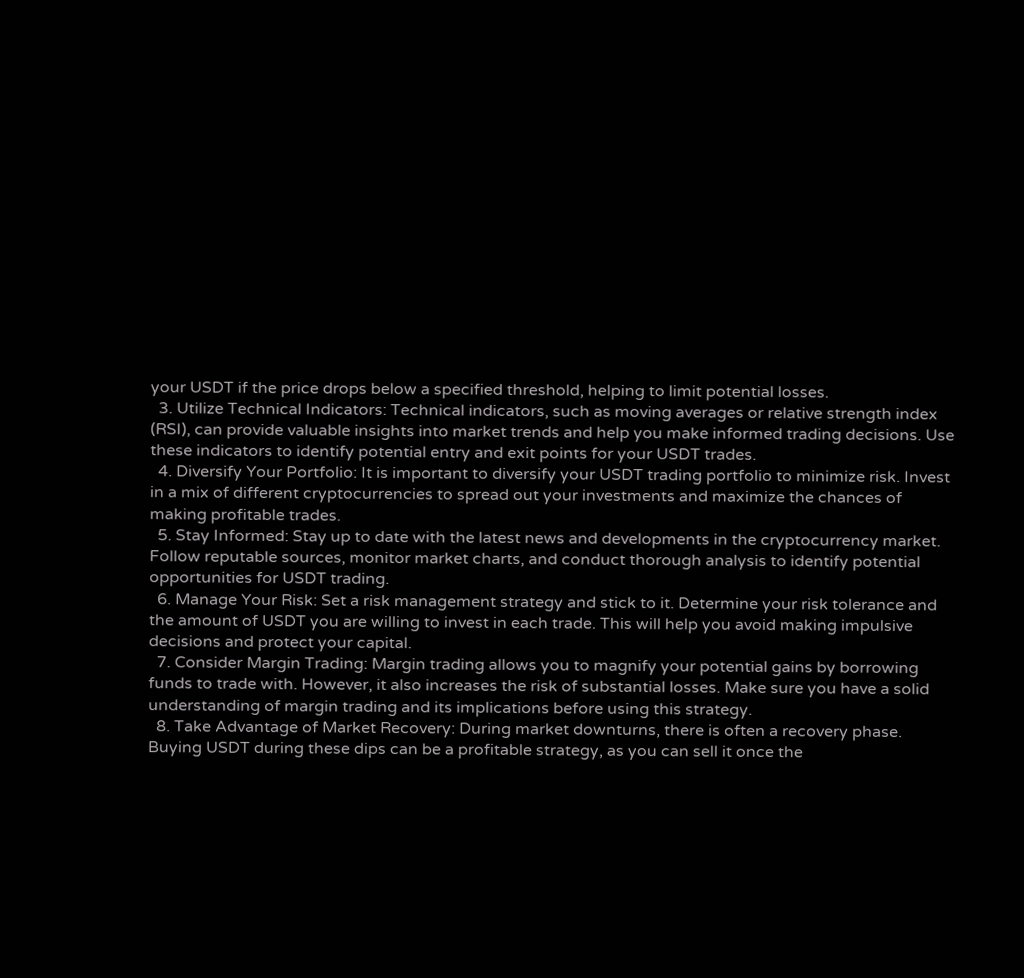your USDT if the price drops below a specified threshold, helping to limit potential losses.
  3. Utilize Technical Indicators: Technical indicators, such as moving averages or relative strength index (RSI), can provide valuable insights into market trends and help you make informed trading decisions. Use these indicators to identify potential entry and exit points for your USDT trades.
  4. Diversify Your Portfolio: It is important to diversify your USDT trading portfolio to minimize risk. Invest in a mix of different cryptocurrencies to spread out your investments and maximize the chances of making profitable trades.
  5. Stay Informed: Stay up to date with the latest news and developments in the cryptocurrency market. Follow reputable sources, monitor market charts, and conduct thorough analysis to identify potential opportunities for USDT trading.
  6. Manage Your Risk: Set a risk management strategy and stick to it. Determine your risk tolerance and the amount of USDT you are willing to invest in each trade. This will help you avoid making impulsive decisions and protect your capital.
  7. Consider Margin Trading: Margin trading allows you to magnify your potential gains by borrowing funds to trade with. However, it also increases the risk of substantial losses. Make sure you have a solid understanding of margin trading and its implications before using this strategy.
  8. Take Advantage of Market Recovery: During market downturns, there is often a recovery phase. Buying USDT during these dips can be a profitable strategy, as you can sell it once the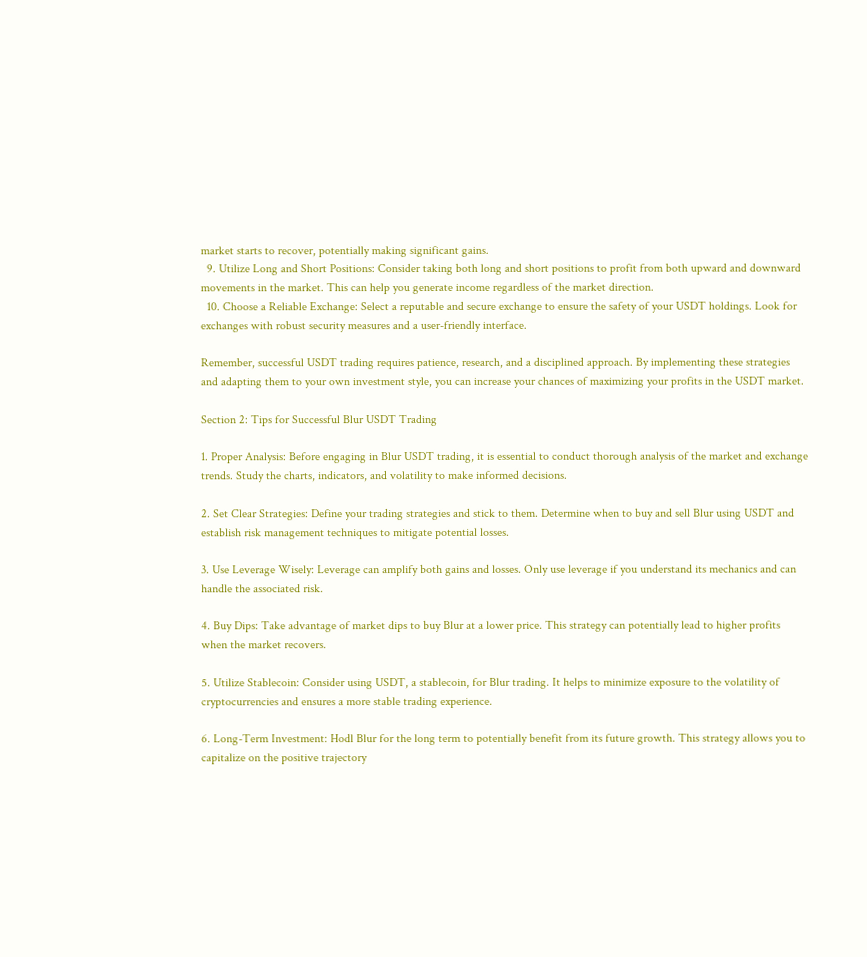market starts to recover, potentially making significant gains.
  9. Utilize Long and Short Positions: Consider taking both long and short positions to profit from both upward and downward movements in the market. This can help you generate income regardless of the market direction.
  10. Choose a Reliable Exchange: Select a reputable and secure exchange to ensure the safety of your USDT holdings. Look for exchanges with robust security measures and a user-friendly interface.

Remember, successful USDT trading requires patience, research, and a disciplined approach. By implementing these strategies and adapting them to your own investment style, you can increase your chances of maximizing your profits in the USDT market.

Section 2: Tips for Successful Blur USDT Trading

1. Proper Analysis: Before engaging in Blur USDT trading, it is essential to conduct thorough analysis of the market and exchange trends. Study the charts, indicators, and volatility to make informed decisions.

2. Set Clear Strategies: Define your trading strategies and stick to them. Determine when to buy and sell Blur using USDT and establish risk management techniques to mitigate potential losses.

3. Use Leverage Wisely: Leverage can amplify both gains and losses. Only use leverage if you understand its mechanics and can handle the associated risk.

4. Buy Dips: Take advantage of market dips to buy Blur at a lower price. This strategy can potentially lead to higher profits when the market recovers.

5. Utilize Stablecoin: Consider using USDT, a stablecoin, for Blur trading. It helps to minimize exposure to the volatility of cryptocurrencies and ensures a more stable trading experience.

6. Long-Term Investment: Hodl Blur for the long term to potentially benefit from its future growth. This strategy allows you to capitalize on the positive trajectory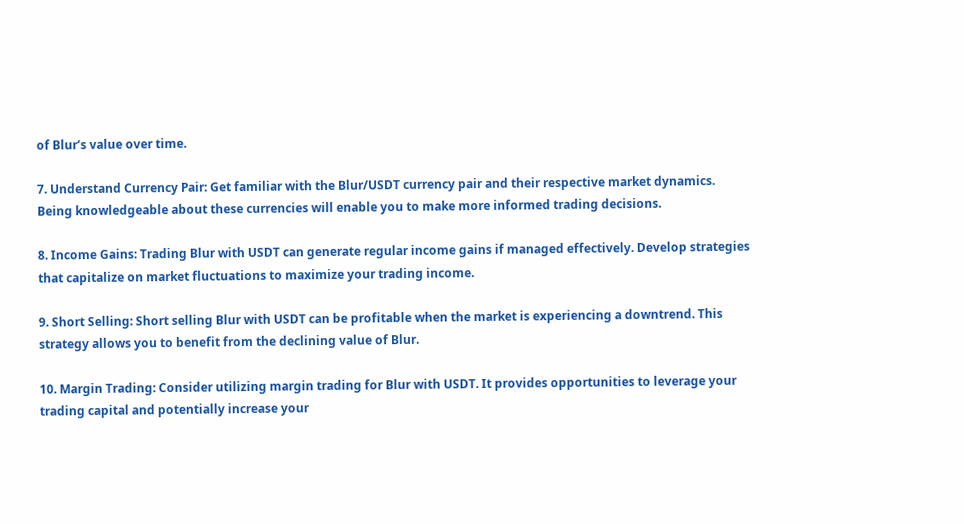of Blur’s value over time.

7. Understand Currency Pair: Get familiar with the Blur/USDT currency pair and their respective market dynamics. Being knowledgeable about these currencies will enable you to make more informed trading decisions.

8. Income Gains: Trading Blur with USDT can generate regular income gains if managed effectively. Develop strategies that capitalize on market fluctuations to maximize your trading income.

9. Short Selling: Short selling Blur with USDT can be profitable when the market is experiencing a downtrend. This strategy allows you to benefit from the declining value of Blur.

10. Margin Trading: Consider utilizing margin trading for Blur with USDT. It provides opportunities to leverage your trading capital and potentially increase your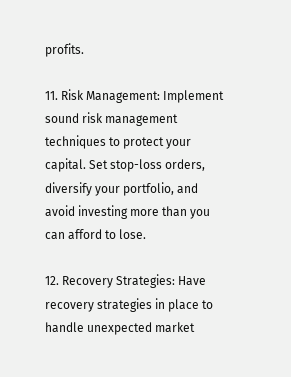profits.

11. Risk Management: Implement sound risk management techniques to protect your capital. Set stop-loss orders, diversify your portfolio, and avoid investing more than you can afford to lose.

12. Recovery Strategies: Have recovery strategies in place to handle unexpected market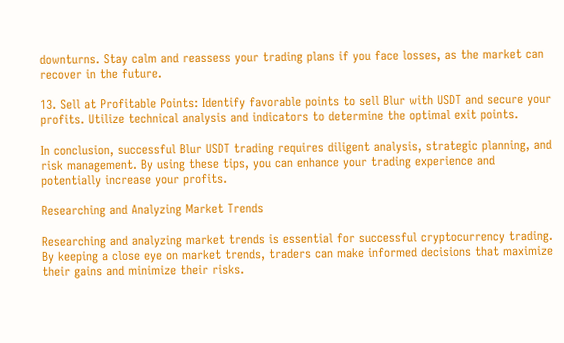downturns. Stay calm and reassess your trading plans if you face losses, as the market can recover in the future.

13. Sell at Profitable Points: Identify favorable points to sell Blur with USDT and secure your profits. Utilize technical analysis and indicators to determine the optimal exit points.

In conclusion, successful Blur USDT trading requires diligent analysis, strategic planning, and risk management. By using these tips, you can enhance your trading experience and potentially increase your profits.

Researching and Analyzing Market Trends

Researching and analyzing market trends is essential for successful cryptocurrency trading. By keeping a close eye on market trends, traders can make informed decisions that maximize their gains and minimize their risks.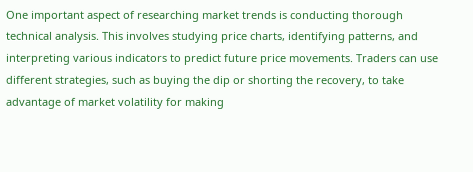One important aspect of researching market trends is conducting thorough technical analysis. This involves studying price charts, identifying patterns, and interpreting various indicators to predict future price movements. Traders can use different strategies, such as buying the dip or shorting the recovery, to take advantage of market volatility for making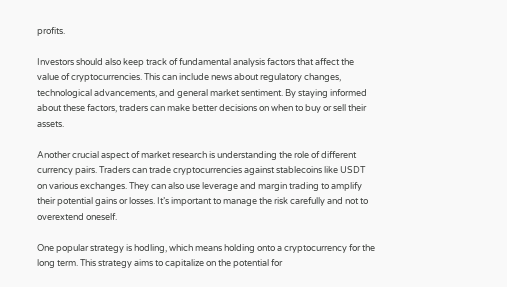profits.

Investors should also keep track of fundamental analysis factors that affect the value of cryptocurrencies. This can include news about regulatory changes, technological advancements, and general market sentiment. By staying informed about these factors, traders can make better decisions on when to buy or sell their assets.

Another crucial aspect of market research is understanding the role of different currency pairs. Traders can trade cryptocurrencies against stablecoins like USDT on various exchanges. They can also use leverage and margin trading to amplify their potential gains or losses. It’s important to manage the risk carefully and not to overextend oneself.

One popular strategy is hodling, which means holding onto a cryptocurrency for the long term. This strategy aims to capitalize on the potential for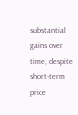substantial gains over time, despite short-term price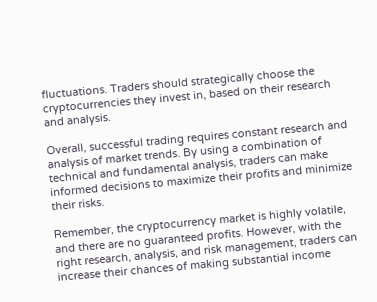fluctuations. Traders should strategically choose the cryptocurrencies they invest in, based on their research and analysis.

Overall, successful trading requires constant research and analysis of market trends. By using a combination of technical and fundamental analysis, traders can make informed decisions to maximize their profits and minimize their risks.

Remember, the cryptocurrency market is highly volatile, and there are no guaranteed profits. However, with the right research, analysis, and risk management, traders can increase their chances of making substantial income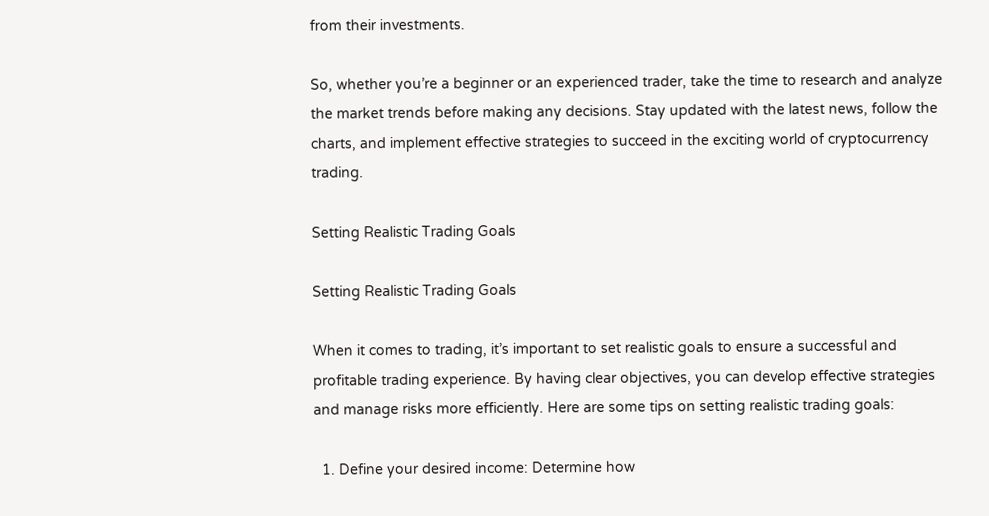from their investments.

So, whether you’re a beginner or an experienced trader, take the time to research and analyze the market trends before making any decisions. Stay updated with the latest news, follow the charts, and implement effective strategies to succeed in the exciting world of cryptocurrency trading.

Setting Realistic Trading Goals

Setting Realistic Trading Goals

When it comes to trading, it’s important to set realistic goals to ensure a successful and profitable trading experience. By having clear objectives, you can develop effective strategies and manage risks more efficiently. Here are some tips on setting realistic trading goals:

  1. Define your desired income: Determine how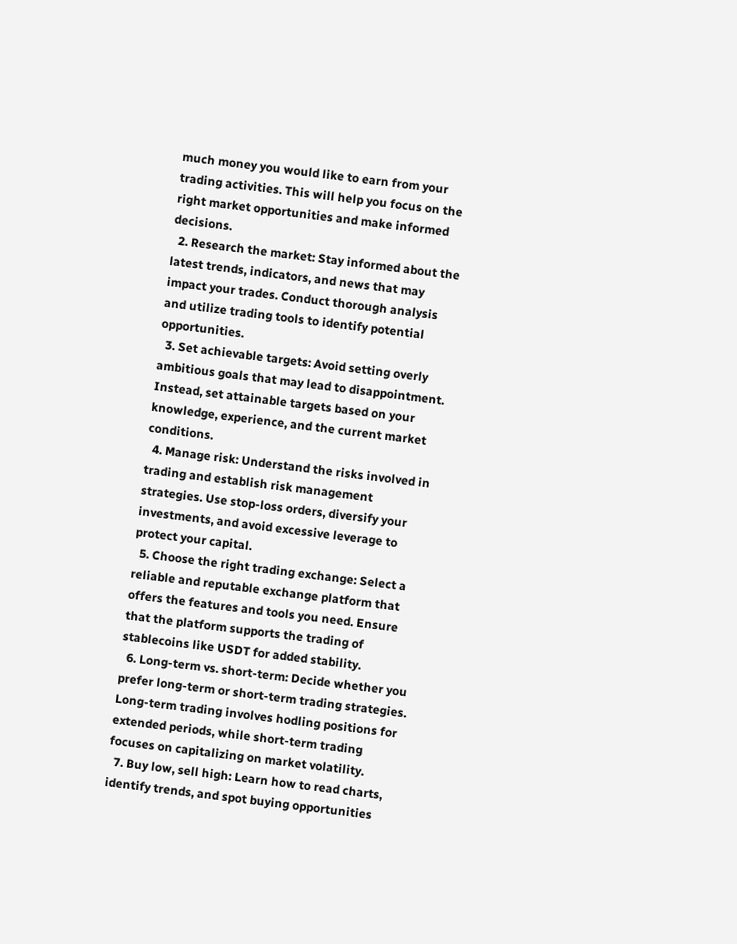much money you would like to earn from your trading activities. This will help you focus on the right market opportunities and make informed decisions.
  2. Research the market: Stay informed about the latest trends, indicators, and news that may impact your trades. Conduct thorough analysis and utilize trading tools to identify potential opportunities.
  3. Set achievable targets: Avoid setting overly ambitious goals that may lead to disappointment. Instead, set attainable targets based on your knowledge, experience, and the current market conditions.
  4. Manage risk: Understand the risks involved in trading and establish risk management strategies. Use stop-loss orders, diversify your investments, and avoid excessive leverage to protect your capital.
  5. Choose the right trading exchange: Select a reliable and reputable exchange platform that offers the features and tools you need. Ensure that the platform supports the trading of stablecoins like USDT for added stability.
  6. Long-term vs. short-term: Decide whether you prefer long-term or short-term trading strategies. Long-term trading involves hodling positions for extended periods, while short-term trading focuses on capitalizing on market volatility.
  7. Buy low, sell high: Learn how to read charts, identify trends, and spot buying opportunities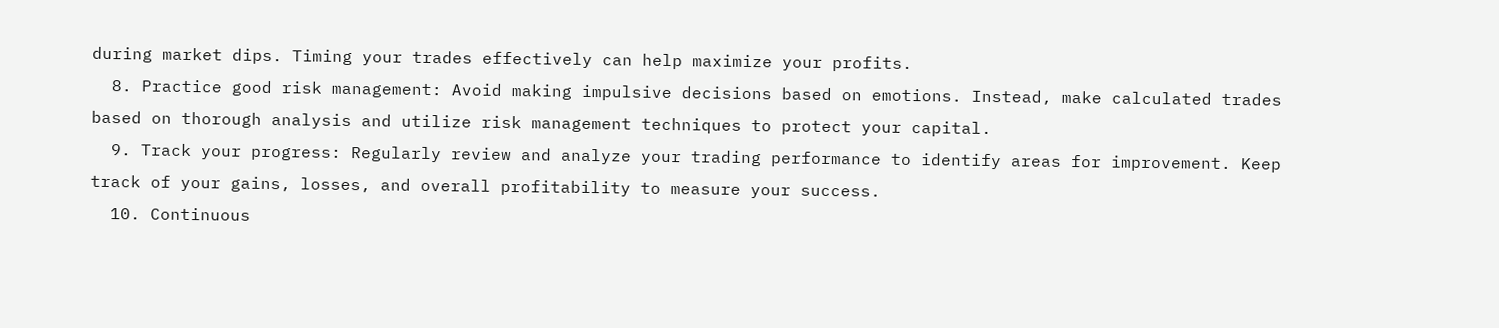during market dips. Timing your trades effectively can help maximize your profits.
  8. Practice good risk management: Avoid making impulsive decisions based on emotions. Instead, make calculated trades based on thorough analysis and utilize risk management techniques to protect your capital.
  9. Track your progress: Regularly review and analyze your trading performance to identify areas for improvement. Keep track of your gains, losses, and overall profitability to measure your success.
  10. Continuous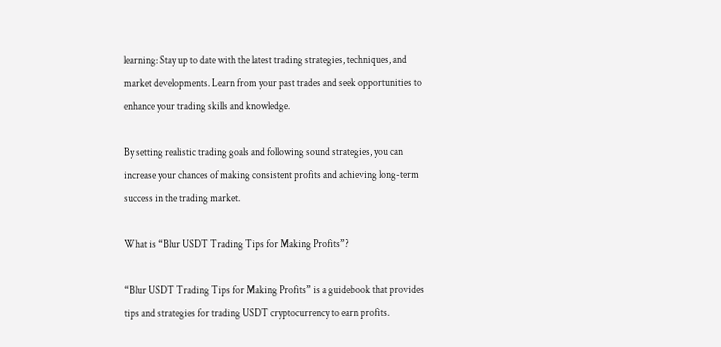learning: Stay up to date with the latest trading strategies, techniques, and market developments. Learn from your past trades and seek opportunities to enhance your trading skills and knowledge.

By setting realistic trading goals and following sound strategies, you can increase your chances of making consistent profits and achieving long-term success in the trading market.

What is “Blur USDT Trading Tips for Making Profits”?

“Blur USDT Trading Tips for Making Profits” is a guidebook that provides tips and strategies for trading USDT cryptocurrency to earn profits.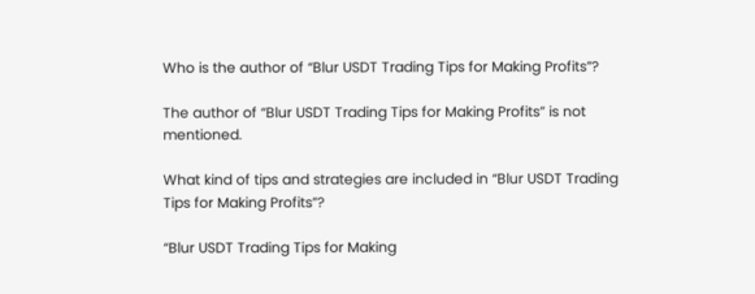Who is the author of “Blur USDT Trading Tips for Making Profits”?

The author of “Blur USDT Trading Tips for Making Profits” is not mentioned.

What kind of tips and strategies are included in “Blur USDT Trading Tips for Making Profits”?

“Blur USDT Trading Tips for Making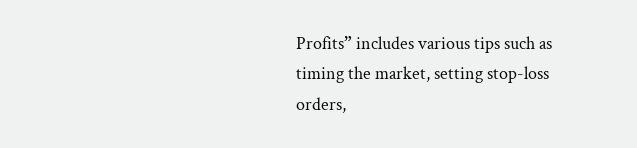Profits” includes various tips such as timing the market, setting stop-loss orders,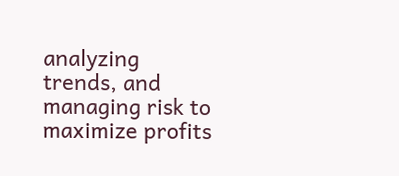analyzing trends, and managing risk to maximize profits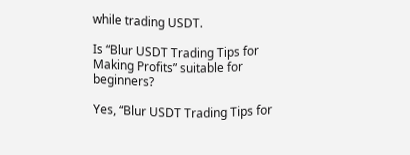while trading USDT.

Is “Blur USDT Trading Tips for Making Profits” suitable for beginners?

Yes, “Blur USDT Trading Tips for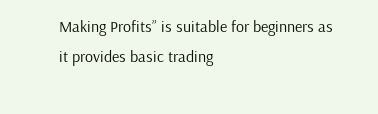Making Profits” is suitable for beginners as it provides basic trading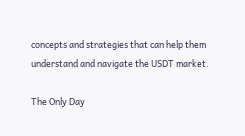concepts and strategies that can help them understand and navigate the USDT market.

The Only Day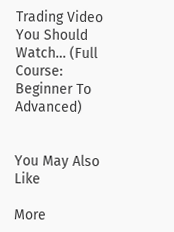Trading Video You Should Watch… (Full Course: Beginner To Advanced)


You May Also Like

More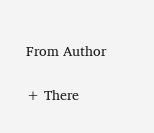From Author

+ There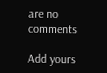are no comments

Add yours